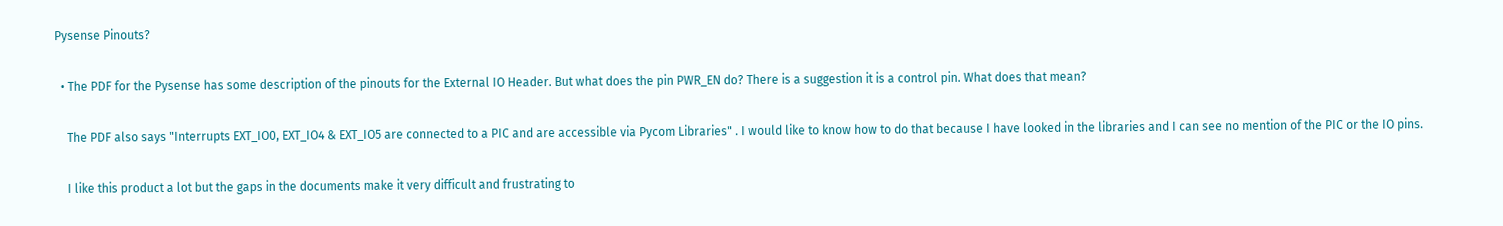Pysense Pinouts?

  • The PDF for the Pysense has some description of the pinouts for the External IO Header. But what does the pin PWR_EN do? There is a suggestion it is a control pin. What does that mean?

    The PDF also says "Interrupts EXT_IO0, EXT_IO4 & EXT_IO5 are connected to a PIC and are accessible via Pycom Libraries" . I would like to know how to do that because I have looked in the libraries and I can see no mention of the PIC or the IO pins.

    I like this product a lot but the gaps in the documents make it very difficult and frustrating to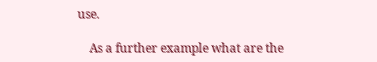use.

    As a further example what are the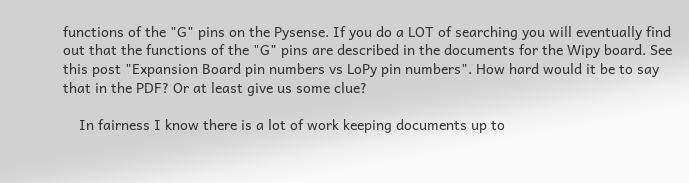functions of the "G" pins on the Pysense. If you do a LOT of searching you will eventually find out that the functions of the "G" pins are described in the documents for the Wipy board. See this post "Expansion Board pin numbers vs LoPy pin numbers". How hard would it be to say that in the PDF? Or at least give us some clue?

    In fairness I know there is a lot of work keeping documents up to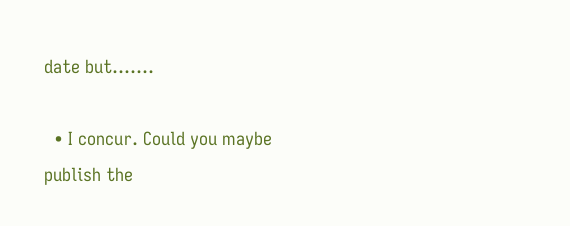date but.......

  • I concur. Could you maybe publish the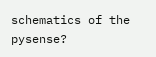schematics of the pysense?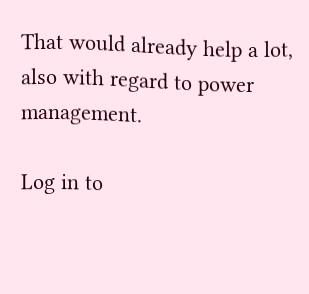That would already help a lot, also with regard to power management.

Log in to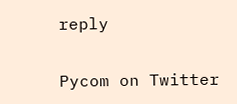reply

Pycom on Twitter